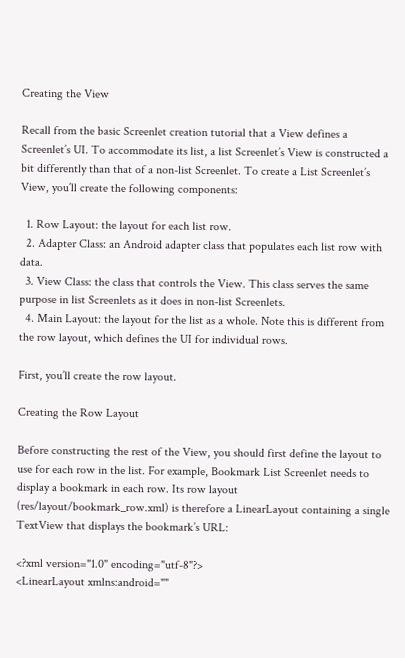Creating the View

Recall from the basic Screenlet creation tutorial that a View defines a Screenlet’s UI. To accommodate its list, a list Screenlet’s View is constructed a bit differently than that of a non-list Screenlet. To create a List Screenlet’s View, you’ll create the following components:

  1. Row Layout: the layout for each list row.
  2. Adapter Class: an Android adapter class that populates each list row with data.
  3. View Class: the class that controls the View. This class serves the same purpose in list Screenlets as it does in non-list Screenlets.
  4. Main Layout: the layout for the list as a whole. Note this is different from the row layout, which defines the UI for individual rows.

First, you’ll create the row layout.

Creating the Row Layout

Before constructing the rest of the View, you should first define the layout to use for each row in the list. For example, Bookmark List Screenlet needs to display a bookmark in each row. Its row layout (res/layout/bookmark_row.xml) is therefore a LinearLayout containing a single TextView that displays the bookmark’s URL:

<?xml version="1.0" encoding="utf-8"?>
<LinearLayout xmlns:android=""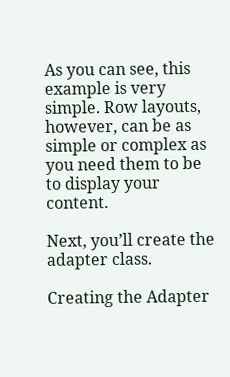As you can see, this example is very simple. Row layouts, however, can be as simple or complex as you need them to be to display your content.

Next, you’ll create the adapter class.

Creating the Adapter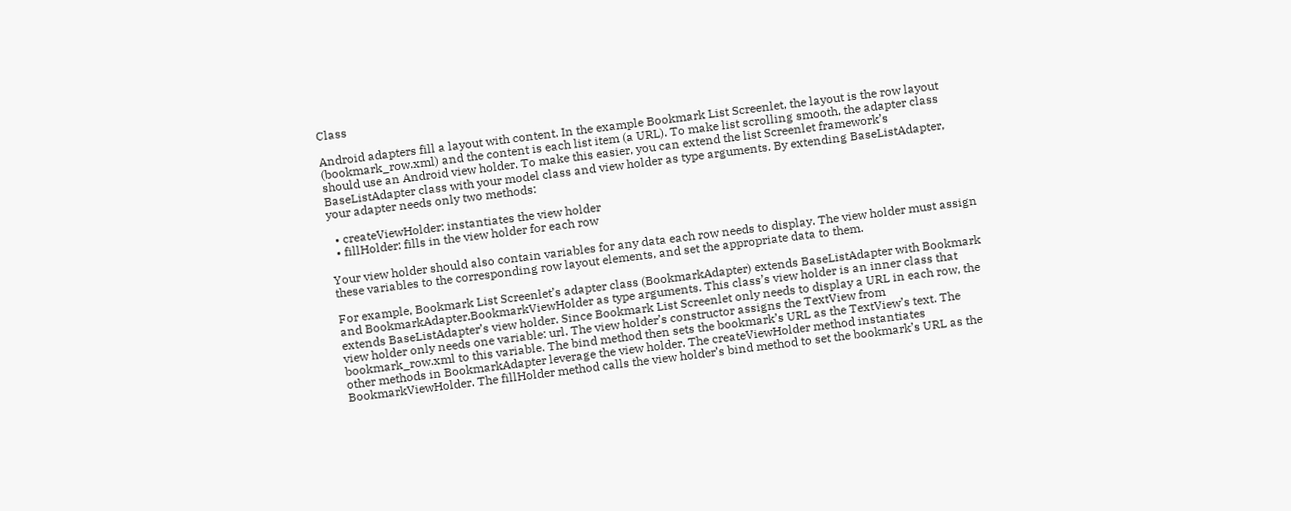Class

Android adapters fill a layout with content. In the example Bookmark List Screenlet, the layout is the row layout (bookmark_row.xml) and the content is each list item (a URL). To make list scrolling smooth, the adapter class should use an Android view holder. To make this easier, you can extend the list Screenlet framework’s BaseListAdapter class with your model class and view holder as type arguments. By extending BaseListAdapter, your adapter needs only two methods:

  • createViewHolder: instantiates the view holder
  • fillHolder: fills in the view holder for each row

Your view holder should also contain variables for any data each row needs to display. The view holder must assign these variables to the corresponding row layout elements, and set the appropriate data to them.

For example, Bookmark List Screenlet’s adapter class (BookmarkAdapter) extends BaseListAdapter with Bookmark and BookmarkAdapter.BookmarkViewHolder as type arguments. This class’s view holder is an inner class that extends BaseListAdapter’s view holder. Since Bookmark List Screenlet only needs to display a URL in each row, the view holder only needs one variable: url. The view holder’s constructor assigns the TextView from bookmark_row.xml to this variable. The bind method then sets the bookmark’s URL as the TextView’s text. The other methods in BookmarkAdapter leverage the view holder. The createViewHolder method instantiates BookmarkViewHolder. The fillHolder method calls the view holder’s bind method to set the bookmark’s URL as the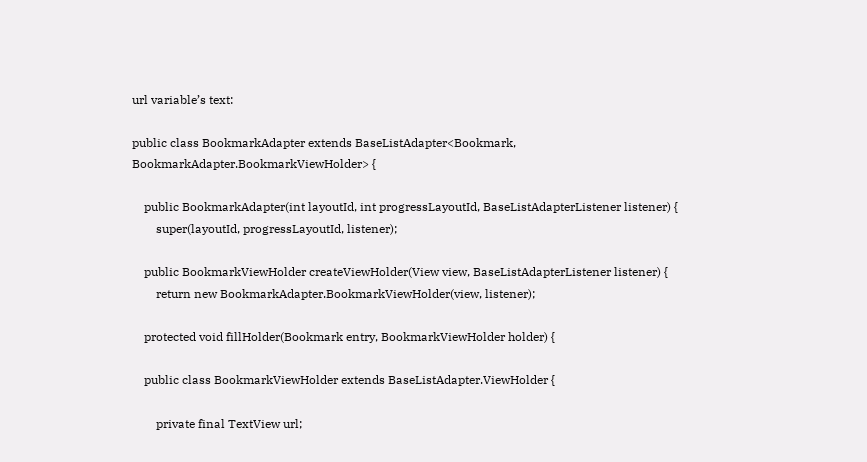url variable’s text:

public class BookmarkAdapter extends BaseListAdapter<Bookmark, BookmarkAdapter.BookmarkViewHolder> {

    public BookmarkAdapter(int layoutId, int progressLayoutId, BaseListAdapterListener listener) {
        super(layoutId, progressLayoutId, listener);

    public BookmarkViewHolder createViewHolder(View view, BaseListAdapterListener listener) {
        return new BookmarkAdapter.BookmarkViewHolder(view, listener);

    protected void fillHolder(Bookmark entry, BookmarkViewHolder holder) {

    public class BookmarkViewHolder extends BaseListAdapter.ViewHolder {

        private final TextView url;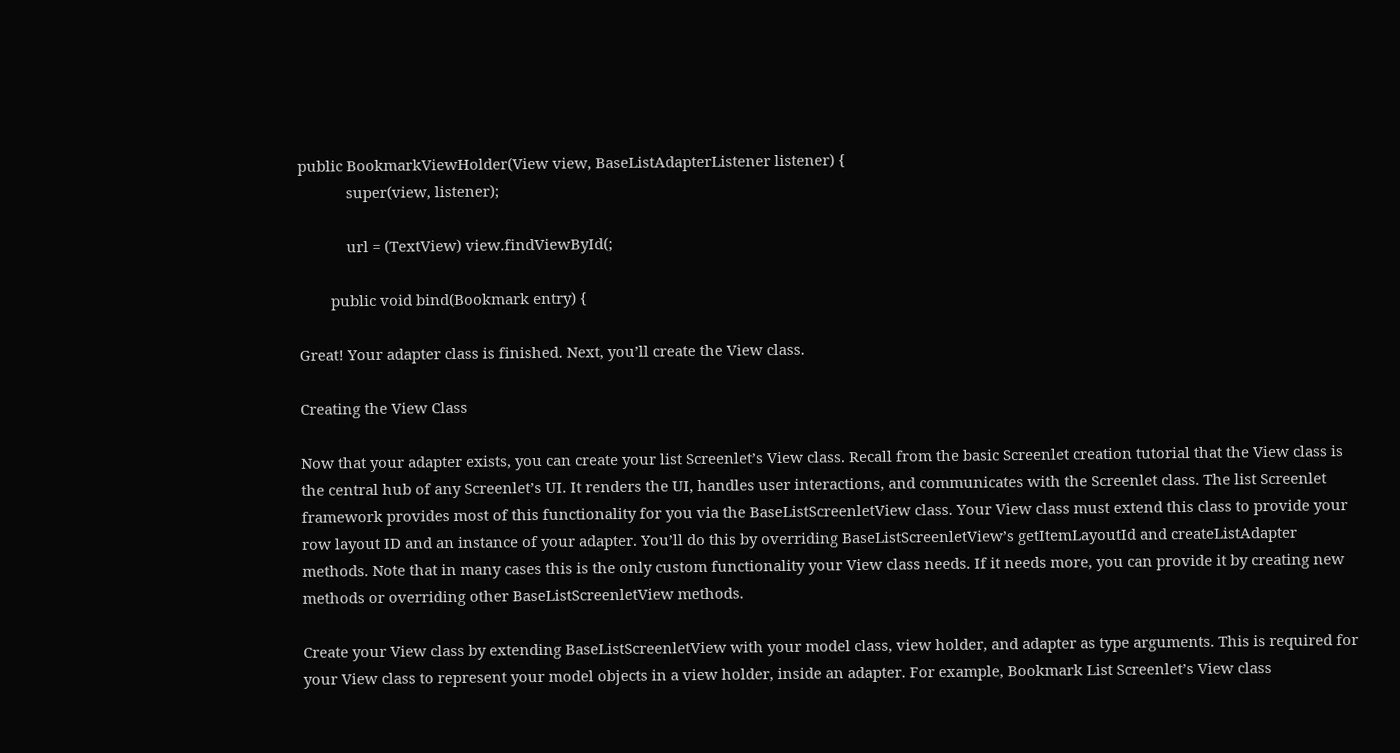public BookmarkViewHolder(View view, BaseListAdapterListener listener) {
            super(view, listener);

            url = (TextView) view.findViewById(;

        public void bind(Bookmark entry) {

Great! Your adapter class is finished. Next, you’ll create the View class.

Creating the View Class

Now that your adapter exists, you can create your list Screenlet’s View class. Recall from the basic Screenlet creation tutorial that the View class is the central hub of any Screenlet’s UI. It renders the UI, handles user interactions, and communicates with the Screenlet class. The list Screenlet framework provides most of this functionality for you via the BaseListScreenletView class. Your View class must extend this class to provide your row layout ID and an instance of your adapter. You’ll do this by overriding BaseListScreenletView’s getItemLayoutId and createListAdapter methods. Note that in many cases this is the only custom functionality your View class needs. If it needs more, you can provide it by creating new methods or overriding other BaseListScreenletView methods.

Create your View class by extending BaseListScreenletView with your model class, view holder, and adapter as type arguments. This is required for your View class to represent your model objects in a view holder, inside an adapter. For example, Bookmark List Screenlet’s View class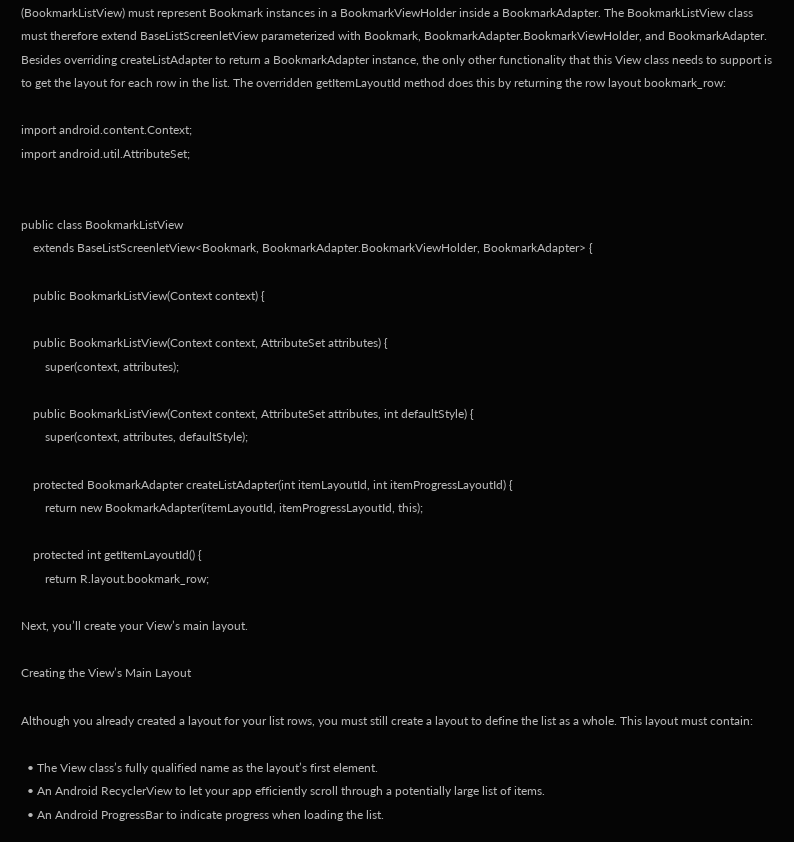(BookmarkListView) must represent Bookmark instances in a BookmarkViewHolder inside a BookmarkAdapter. The BookmarkListView class must therefore extend BaseListScreenletView parameterized with Bookmark, BookmarkAdapter.BookmarkViewHolder, and BookmarkAdapter. Besides overriding createListAdapter to return a BookmarkAdapter instance, the only other functionality that this View class needs to support is to get the layout for each row in the list. The overridden getItemLayoutId method does this by returning the row layout bookmark_row:

import android.content.Context;
import android.util.AttributeSet;


public class BookmarkListView
    extends BaseListScreenletView<Bookmark, BookmarkAdapter.BookmarkViewHolder, BookmarkAdapter> {

    public BookmarkListView(Context context) {

    public BookmarkListView(Context context, AttributeSet attributes) {
        super(context, attributes);

    public BookmarkListView(Context context, AttributeSet attributes, int defaultStyle) {
        super(context, attributes, defaultStyle);

    protected BookmarkAdapter createListAdapter(int itemLayoutId, int itemProgressLayoutId) {
        return new BookmarkAdapter(itemLayoutId, itemProgressLayoutId, this);

    protected int getItemLayoutId() {
        return R.layout.bookmark_row;

Next, you’ll create your View’s main layout.

Creating the View’s Main Layout

Although you already created a layout for your list rows, you must still create a layout to define the list as a whole. This layout must contain:

  • The View class’s fully qualified name as the layout’s first element.
  • An Android RecyclerView to let your app efficiently scroll through a potentially large list of items.
  • An Android ProgressBar to indicate progress when loading the list.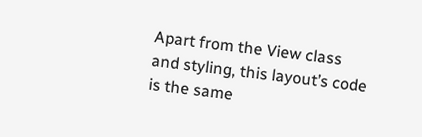Apart from the View class and styling, this layout’s code is the same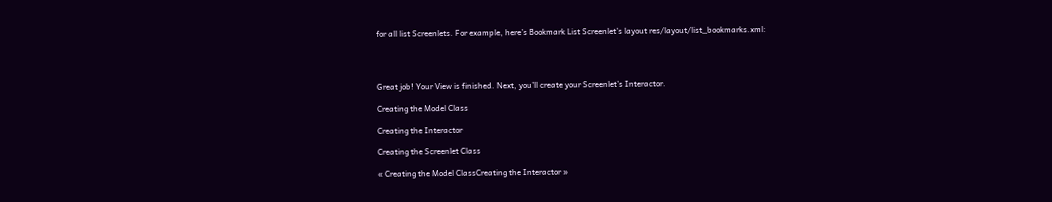for all list Screenlets. For example, here’s Bookmark List Screenlet’s layout res/layout/list_bookmarks.xml:




Great job! Your View is finished. Next, you’ll create your Screenlet’s Interactor.

Creating the Model Class

Creating the Interactor

Creating the Screenlet Class

« Creating the Model ClassCreating the Interactor »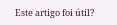Este artigo foi útil?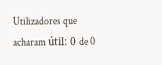Utilizadores que acharam útil: 0 de 0